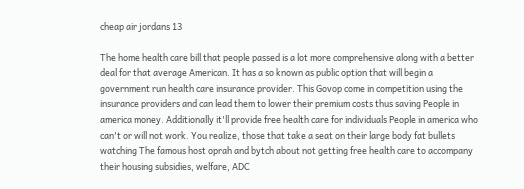cheap air jordans 13

The home health care bill that people passed is a lot more comprehensive along with a better deal for that average American. It has a so known as public option that will begin a government run health care insurance provider. This Govop come in competition using the insurance providers and can lead them to lower their premium costs thus saving People in america money. Additionally it'll provide free health care for individuals People in america who can't or will not work. You realize, those that take a seat on their large body fat bullets watching The famous host oprah and bytch about not getting free health care to accompany their housing subsidies, welfare, ADC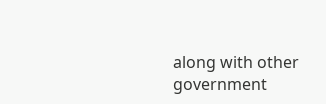along with other government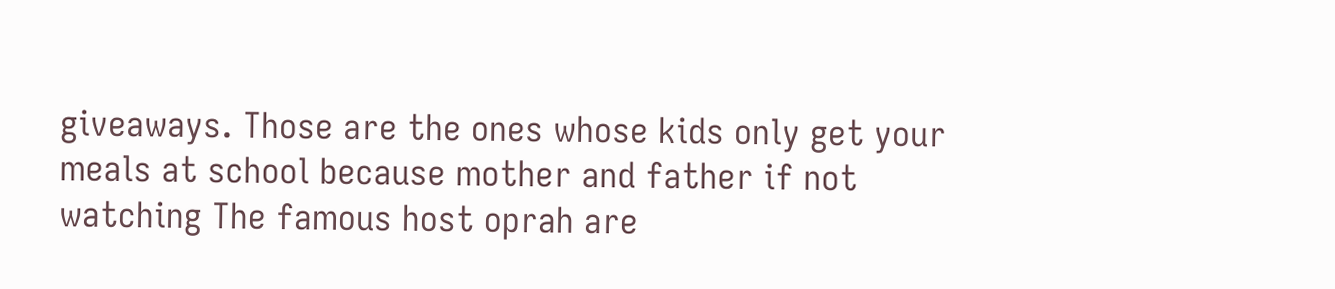giveaways. Those are the ones whose kids only get your meals at school because mother and father if not watching The famous host oprah are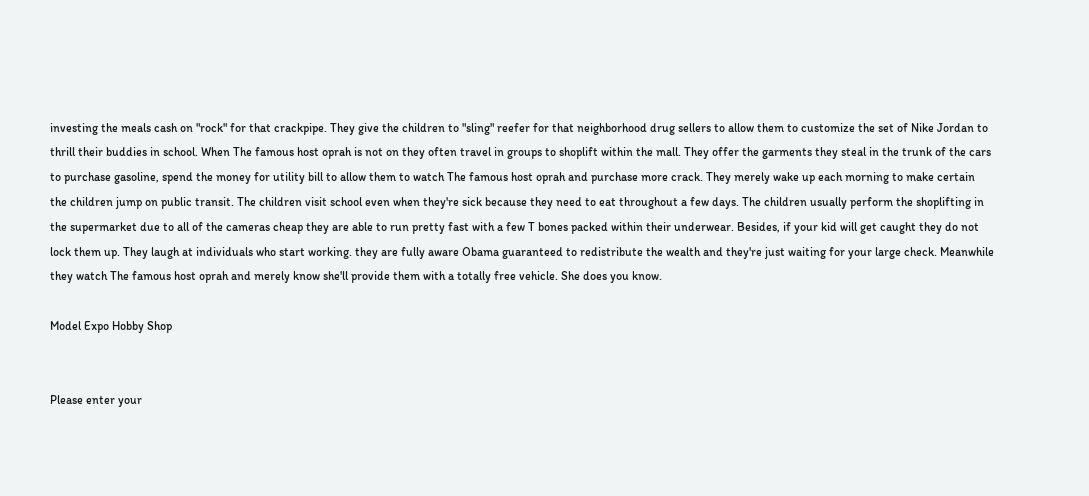investing the meals cash on "rock" for that crackpipe. They give the children to "sling" reefer for that neighborhood drug sellers to allow them to customize the set of Nike Jordan to thrill their buddies in school. When The famous host oprah is not on they often travel in groups to shoplift within the mall. They offer the garments they steal in the trunk of the cars to purchase gasoline, spend the money for utility bill to allow them to watch The famous host oprah and purchase more crack. They merely wake up each morning to make certain the children jump on public transit. The children visit school even when they're sick because they need to eat throughout a few days. The children usually perform the shoplifting in the supermarket due to all of the cameras cheap they are able to run pretty fast with a few T bones packed within their underwear. Besides, if your kid will get caught they do not lock them up. They laugh at individuals who start working. they are fully aware Obama guaranteed to redistribute the wealth and they're just waiting for your large check. Meanwhile they watch The famous host oprah and merely know she'll provide them with a totally free vehicle. She does you know.

Model Expo Hobby Shop


Please enter your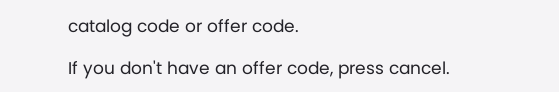catalog code or offer code.

If you don't have an offer code, press cancel.